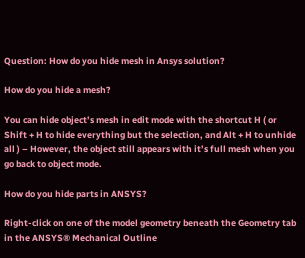Question: How do you hide mesh in Ansys solution?

How do you hide a mesh?

You can hide object’s mesh in edit mode with the shortcut H ( or Shift + H to hide everything but the selection, and Alt + H to unhide all ) – However, the object still appears with it’s full mesh when you go back to object mode.

How do you hide parts in ANSYS?

Right-click on one of the model geometry beneath the Geometry tab in the ANSYS® Mechanical Outline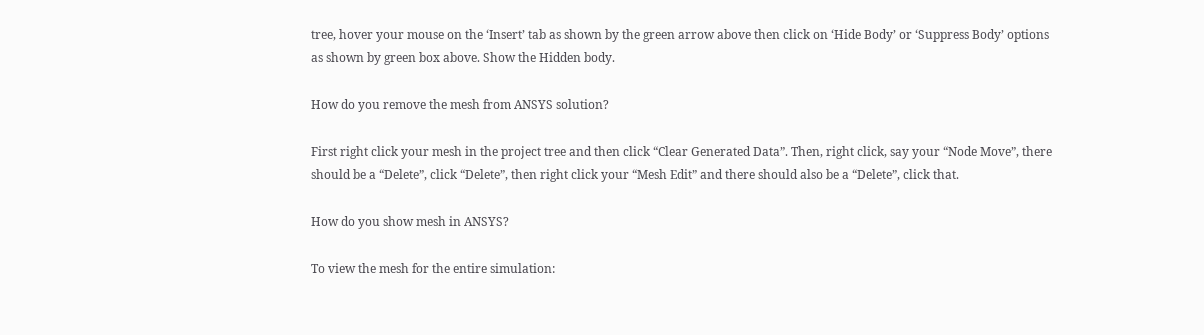tree, hover your mouse on the ‘Insert’ tab as shown by the green arrow above then click on ‘Hide Body’ or ‘Suppress Body’ options as shown by green box above. Show the Hidden body.

How do you remove the mesh from ANSYS solution?

First right click your mesh in the project tree and then click “Clear Generated Data”. Then, right click, say your “Node Move”, there should be a “Delete”, click “Delete”, then right click your “Mesh Edit” and there should also be a “Delete”, click that.

How do you show mesh in ANSYS?

To view the mesh for the entire simulation: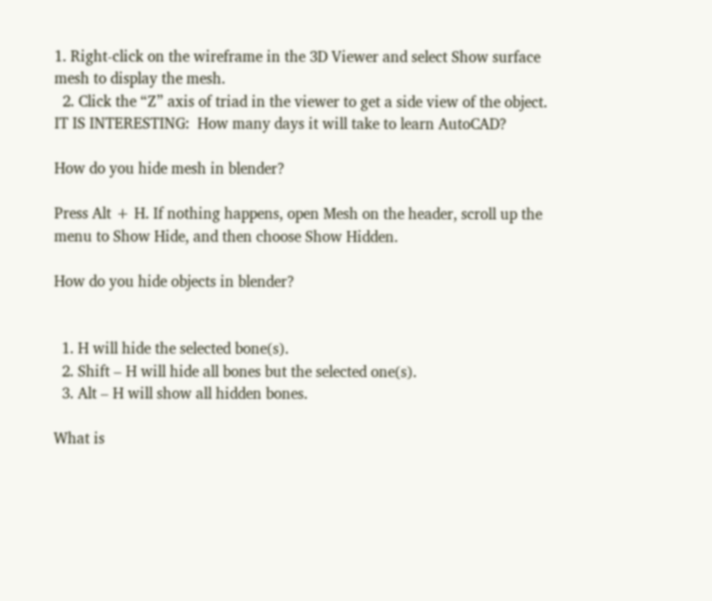1. Right-click on the wireframe in the 3D Viewer and select Show surface mesh to display the mesh.
  2. Click the “Z” axis of triad in the viewer to get a side view of the object.
IT IS INTERESTING:  How many days it will take to learn AutoCAD?

How do you hide mesh in blender?

Press Alt + H. If nothing happens, open Mesh on the header, scroll up the menu to Show Hide, and then choose Show Hidden.

How do you hide objects in blender?


  1. H will hide the selected bone(s).
  2. Shift – H will hide all bones but the selected one(s).
  3. Alt – H will show all hidden bones.

What is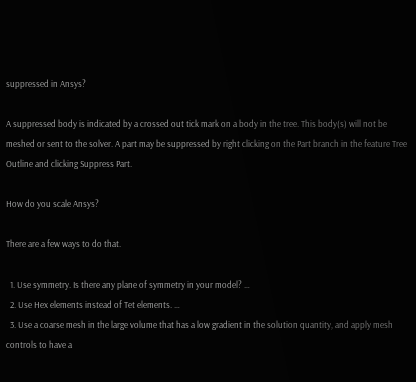suppressed in Ansys?

A suppressed body is indicated by a crossed out tick mark on a body in the tree. This body(s) will not be meshed or sent to the solver. A part may be suppressed by right clicking on the Part branch in the feature Tree Outline and clicking Suppress Part.

How do you scale Ansys?

There are a few ways to do that.

  1. Use symmetry. Is there any plane of symmetry in your model? …
  2. Use Hex elements instead of Tet elements. …
  3. Use a coarse mesh in the large volume that has a low gradient in the solution quantity, and apply mesh controls to have a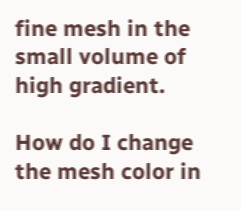fine mesh in the small volume of high gradient.

How do I change the mesh color in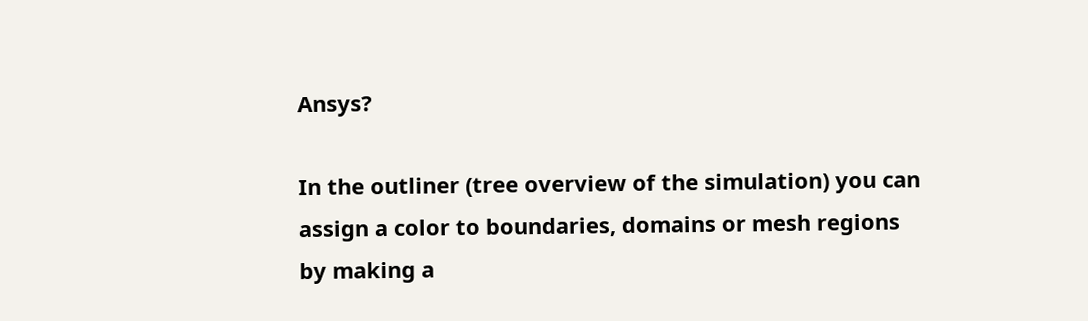Ansys?

In the outliner (tree overview of the simulation) you can assign a color to boundaries, domains or mesh regions by making a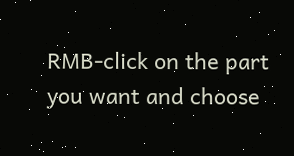RMB-click on the part you want and choose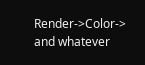Render->Color-> and whatever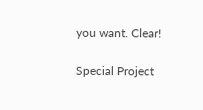you want. Clear!

Special Project